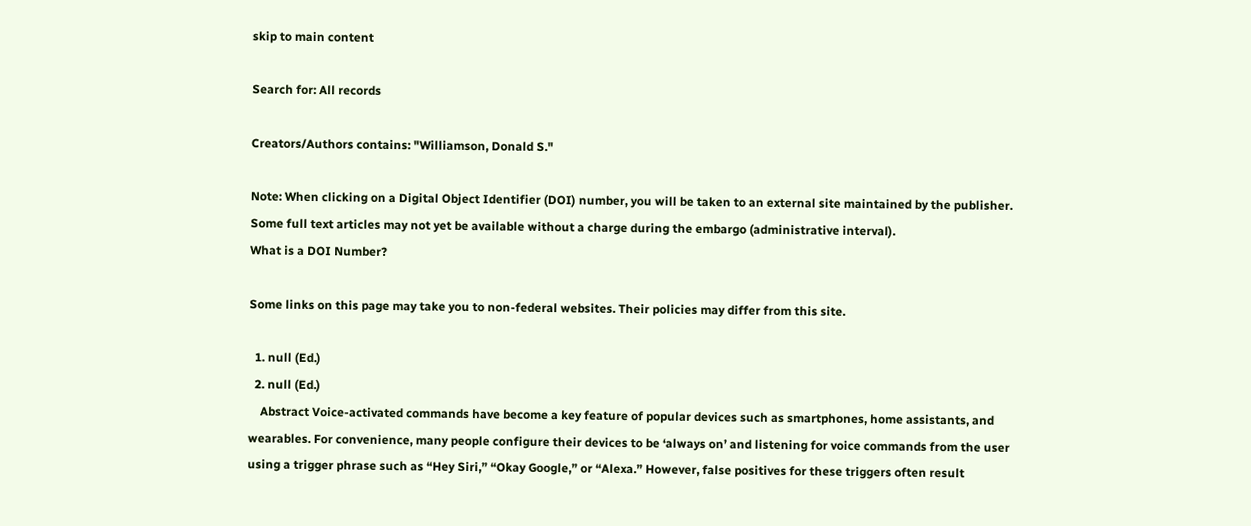skip to main content

Search for: All records

Creators/Authors contains: "Williamson, Donald S."

Note: When clicking on a Digital Object Identifier (DOI) number, you will be taken to an external site maintained by the publisher. Some full text articles may not yet be available without a charge during the embargo (administrative interval).
What is a DOI Number?

Some links on this page may take you to non-federal websites. Their policies may differ from this site.

  1. null (Ed.)
  2. null (Ed.)
    Abstract Voice-activated commands have become a key feature of popular devices such as smartphones, home assistants, and wearables. For convenience, many people configure their devices to be ‘always on’ and listening for voice commands from the user using a trigger phrase such as “Hey Siri,” “Okay Google,” or “Alexa.” However, false positives for these triggers often result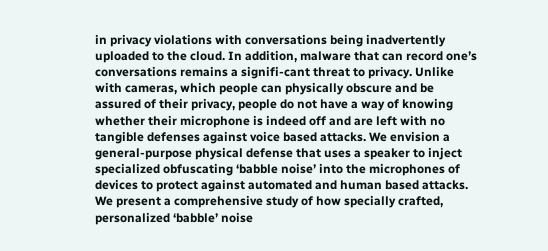in privacy violations with conversations being inadvertently uploaded to the cloud. In addition, malware that can record one’s conversations remains a signifi-cant threat to privacy. Unlike with cameras, which people can physically obscure and be assured of their privacy, people do not have a way of knowing whether their microphone is indeed off and are left with no tangible defenses against voice based attacks. We envision a general-purpose physical defense that uses a speaker to inject specialized obfuscating ‘babble noise’ into the microphones of devices to protect against automated and human based attacks. We present a comprehensive study of how specially crafted, personalized ‘babble’ noise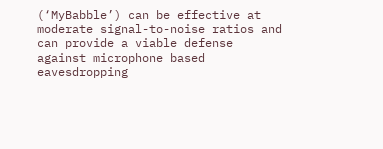(‘MyBabble’) can be effective at moderate signal-to-noise ratios and can provide a viable defense against microphone based eavesdropping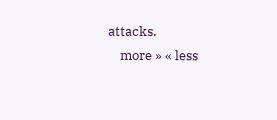attacks.
    more » « less